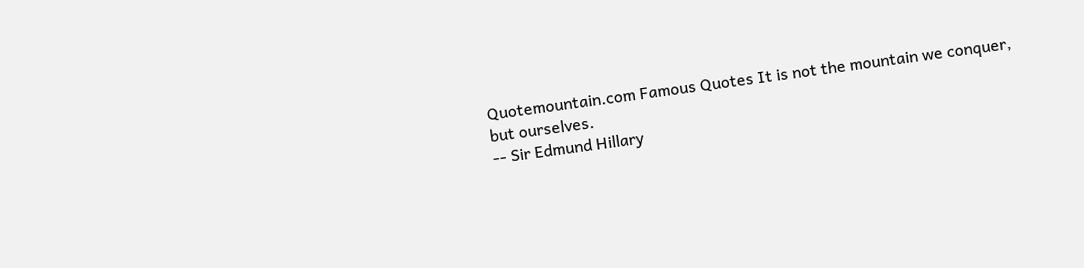Quotemountain.com Famous Quotes It is not the mountain we conquer, but ourselves.
-- Sir Edmund Hillary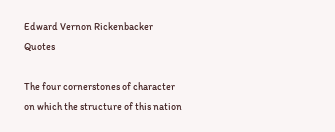Edward Vernon Rickenbacker Quotes

The four cornerstones of character on which the structure of this nation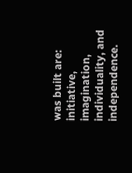was built are: initiative, imagination, individuality, and independence.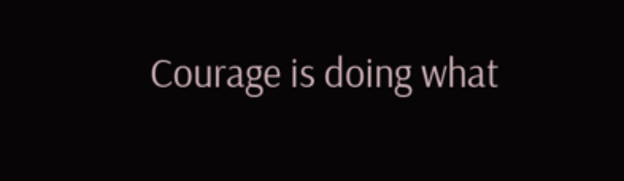Courage is doing what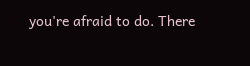you're afraid to do. There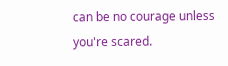can be no courage unless you're scared.